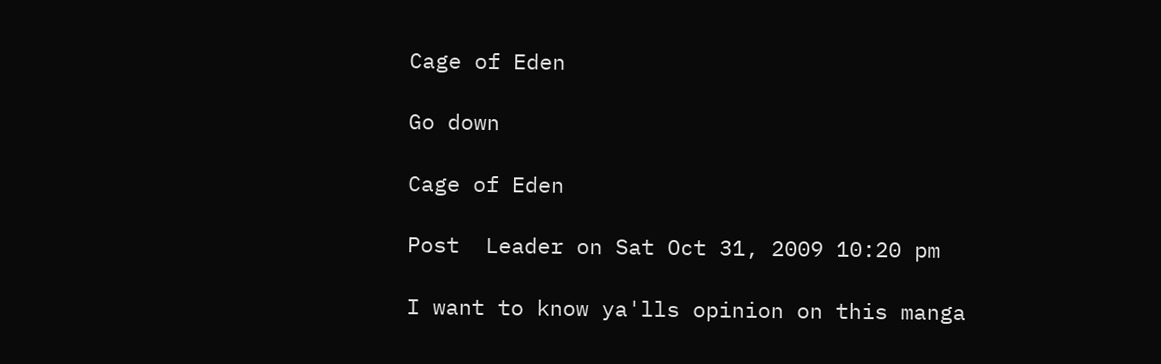Cage of Eden

Go down

Cage of Eden

Post  Leader on Sat Oct 31, 2009 10:20 pm

I want to know ya'lls opinion on this manga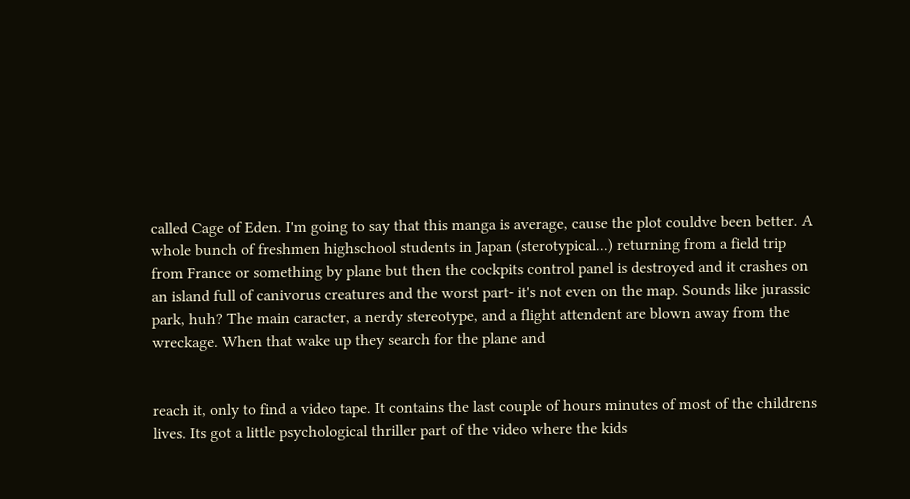called Cage of Eden. I'm going to say that this manga is average, cause the plot couldve been better. A whole bunch of freshmen highschool students in Japan (sterotypical...) returning from a field trip from France or something by plane but then the cockpits control panel is destroyed and it crashes on an island full of canivorus creatures and the worst part- it's not even on the map. Sounds like jurassic park, huh? The main caracter, a nerdy stereotype, and a flight attendent are blown away from the wreckage. When that wake up they search for the plane and


reach it, only to find a video tape. It contains the last couple of hours minutes of most of the childrens lives. Its got a little psychological thriller part of the video where the kids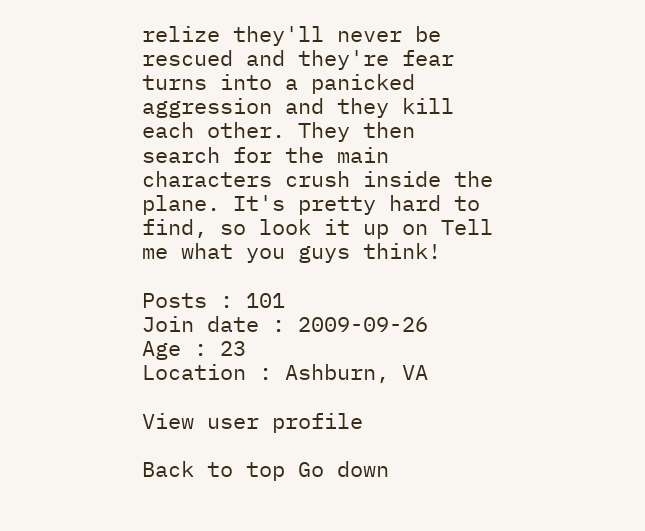relize they'll never be rescued and they're fear turns into a panicked aggression and they kill each other. They then search for the main characters crush inside the plane. It's pretty hard to find, so look it up on Tell me what you guys think!

Posts : 101
Join date : 2009-09-26
Age : 23
Location : Ashburn, VA

View user profile

Back to top Go down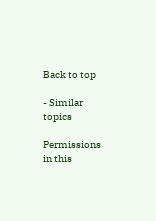Back to top

- Similar topics

Permissions in this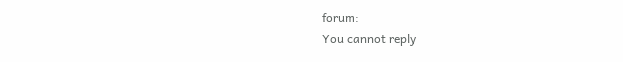forum:
You cannot reply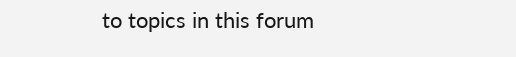to topics in this forum